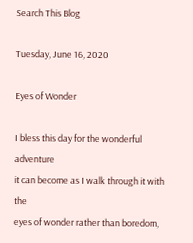Search This Blog

Tuesday, June 16, 2020

Eyes of Wonder

I bless this day for the wonderful adventure
it can become as I walk through it with the
eyes of wonder rather than boredom,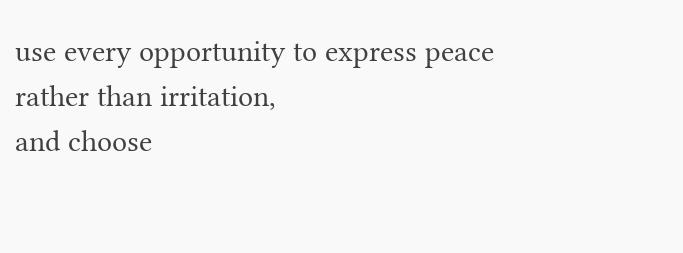use every opportunity to express peace
rather than irritation,
and choose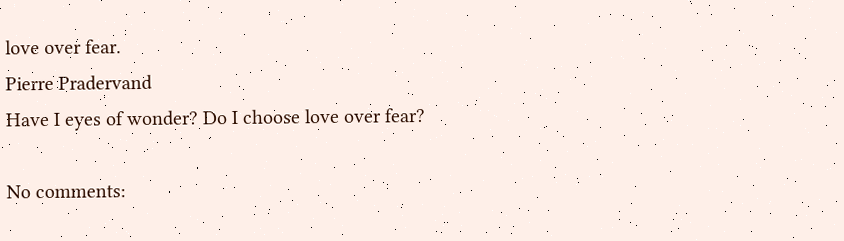love over fear.
Pierre Pradervand
Have I eyes of wonder? Do I choose love over fear?

No comments: